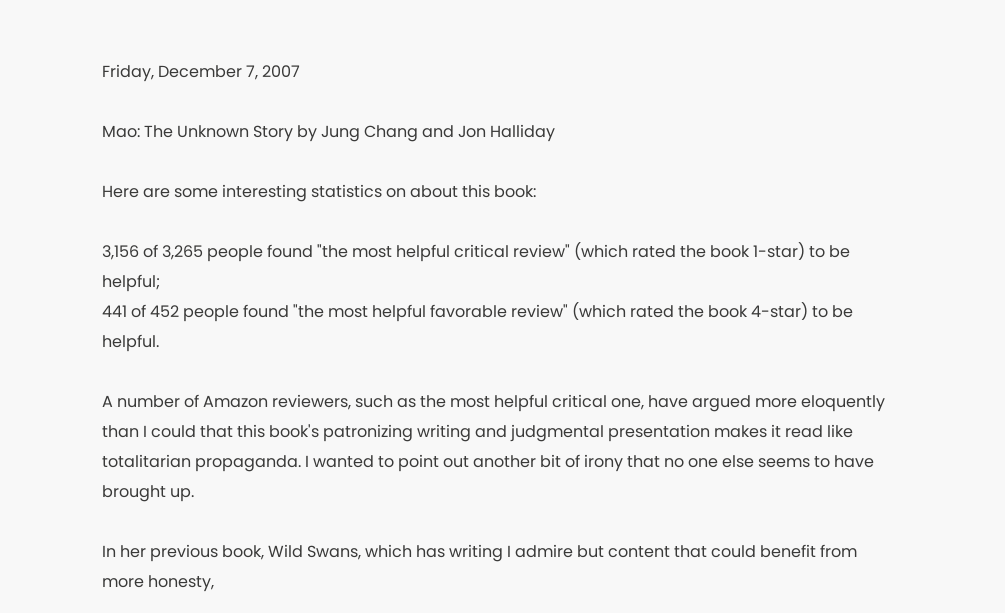Friday, December 7, 2007

Mao: The Unknown Story by Jung Chang and Jon Halliday

Here are some interesting statistics on about this book:

3,156 of 3,265 people found "the most helpful critical review" (which rated the book 1-star) to be helpful;
441 of 452 people found "the most helpful favorable review" (which rated the book 4-star) to be helpful.

A number of Amazon reviewers, such as the most helpful critical one, have argued more eloquently than I could that this book's patronizing writing and judgmental presentation makes it read like totalitarian propaganda. I wanted to point out another bit of irony that no one else seems to have brought up.

In her previous book, Wild Swans, which has writing I admire but content that could benefit from more honesty,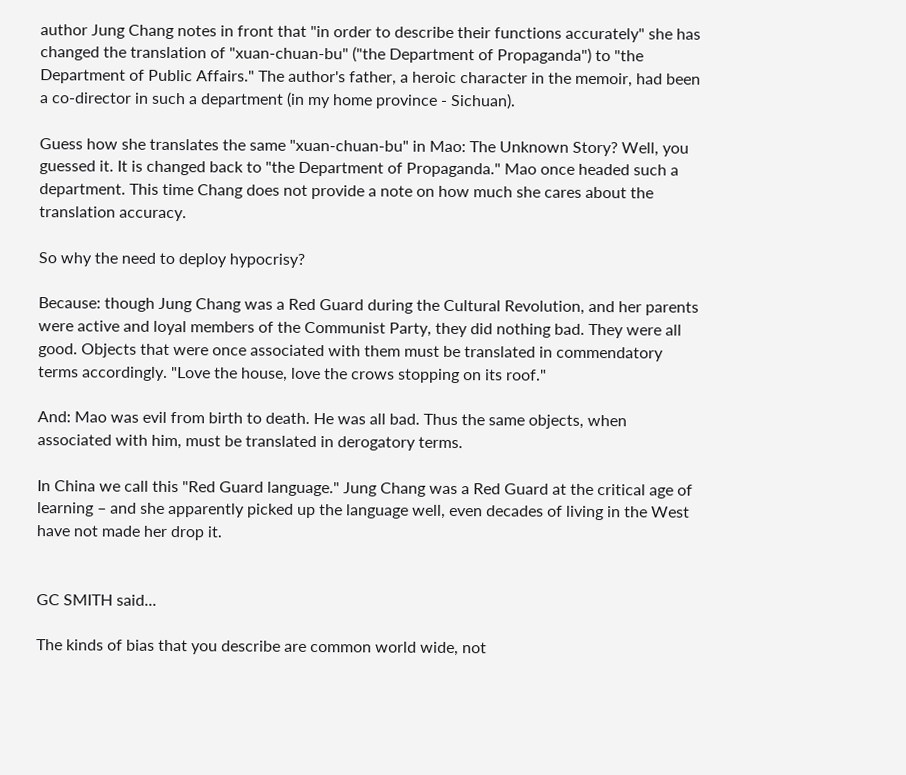author Jung Chang notes in front that "in order to describe their functions accurately" she has changed the translation of "xuan-chuan-bu" ("the Department of Propaganda") to "the Department of Public Affairs." The author's father, a heroic character in the memoir, had been a co-director in such a department (in my home province - Sichuan).

Guess how she translates the same "xuan-chuan-bu" in Mao: The Unknown Story? Well, you guessed it. It is changed back to "the Department of Propaganda." Mao once headed such a department. This time Chang does not provide a note on how much she cares about the translation accuracy.

So why the need to deploy hypocrisy?

Because: though Jung Chang was a Red Guard during the Cultural Revolution, and her parents were active and loyal members of the Communist Party, they did nothing bad. They were all good. Objects that were once associated with them must be translated in commendatory terms accordingly. "Love the house, love the crows stopping on its roof."

And: Mao was evil from birth to death. He was all bad. Thus the same objects, when associated with him, must be translated in derogatory terms.

In China we call this "Red Guard language." Jung Chang was a Red Guard at the critical age of learning – and she apparently picked up the language well, even decades of living in the West have not made her drop it.


GC SMITH said...

The kinds of bias that you describe are common world wide, not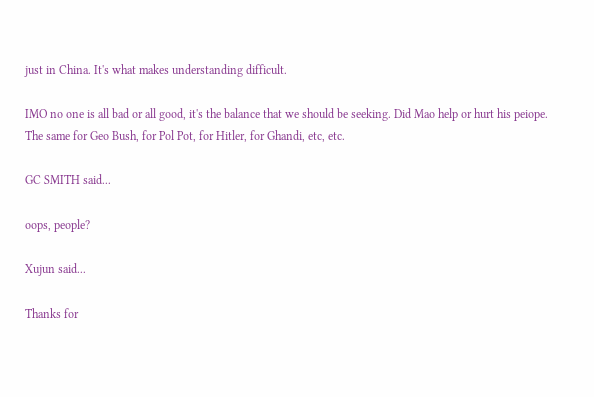just in China. It's what makes understanding difficult.

IMO no one is all bad or all good, it's the balance that we should be seeking. Did Mao help or hurt his peiope. The same for Geo Bush, for Pol Pot, for Hitler, for Ghandi, etc, etc.

GC SMITH said...

oops, people?

Xujun said...

Thanks for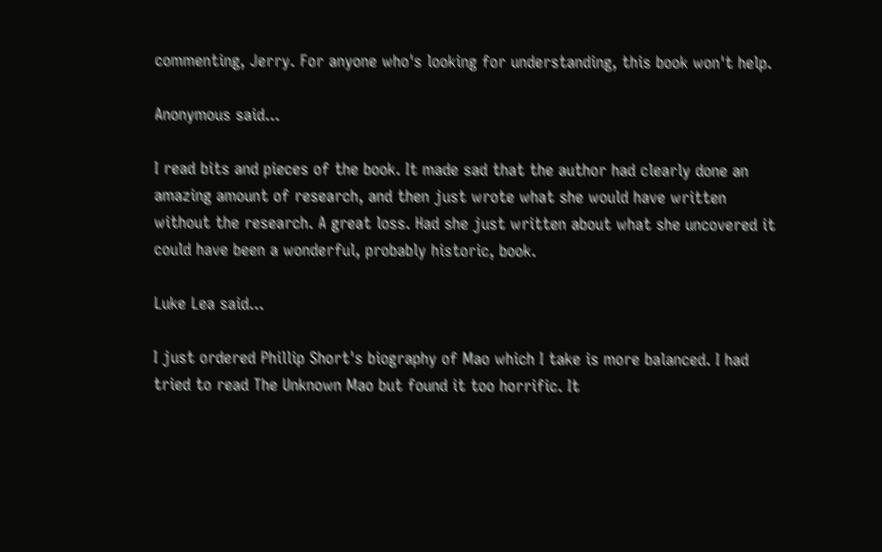commenting, Jerry. For anyone who's looking for understanding, this book won't help.

Anonymous said...

I read bits and pieces of the book. It made sad that the author had clearly done an amazing amount of research, and then just wrote what she would have written without the research. A great loss. Had she just written about what she uncovered it could have been a wonderful, probably historic, book.

Luke Lea said...

I just ordered Phillip Short's biography of Mao which I take is more balanced. I had tried to read The Unknown Mao but found it too horrific. It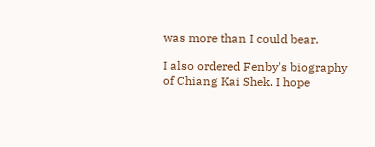was more than I could bear.

I also ordered Fenby's biography of Chiang Kai Shek. I hope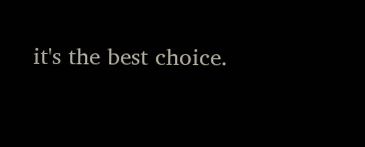it's the best choice.